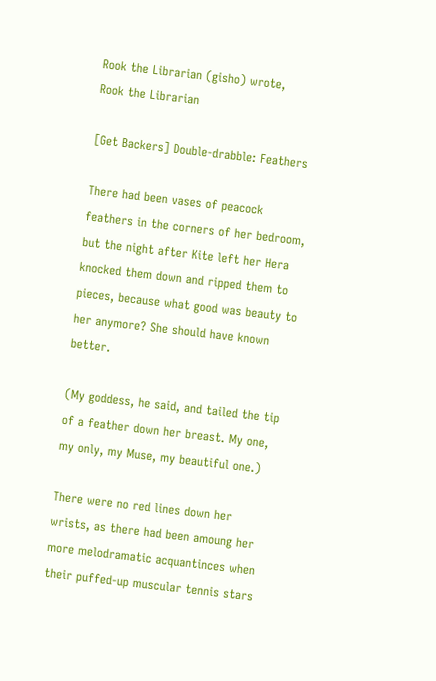Rook the Librarian (gisho) wrote,
Rook the Librarian

[Get Backers] Double-drabble: Feathers

There had been vases of peacock feathers in the corners of her bedroom, but the night after Kite left her Hera knocked them down and ripped them to pieces, because what good was beauty to her anymore? She should have known better.

(My goddess, he said, and tailed the tip of a feather down her breast. My one, my only, my Muse, my beautiful one.)

There were no red lines down her wrists, as there had been amoung her more melodramatic acquantinces when their puffed-up muscular tennis stars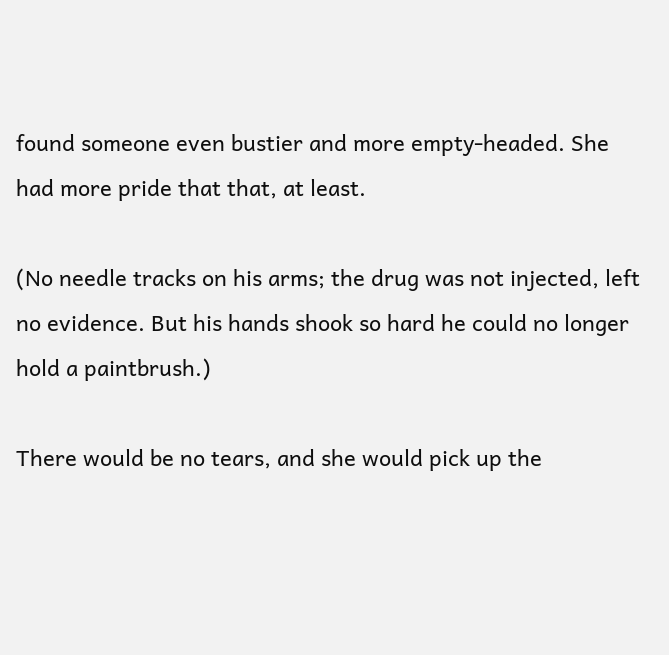found someone even bustier and more empty-headed. She had more pride that that, at least.

(No needle tracks on his arms; the drug was not injected, left no evidence. But his hands shook so hard he could no longer hold a paintbrush.)

There would be no tears, and she would pick up the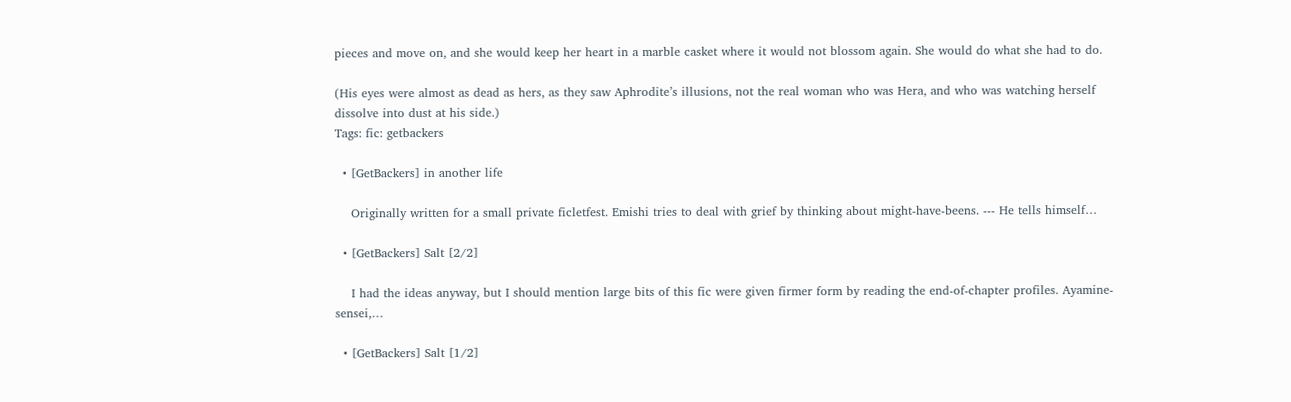pieces and move on, and she would keep her heart in a marble casket where it would not blossom again. She would do what she had to do.

(His eyes were almost as dead as hers, as they saw Aphrodite’s illusions, not the real woman who was Hera, and who was watching herself dissolve into dust at his side.)
Tags: fic: getbackers

  • [GetBackers] in another life

    Originally written for a small private ficletfest. Emishi tries to deal with grief by thinking about might-have-beens. --- He tells himself…

  • [GetBackers] Salt [2/2]

    I had the ideas anyway, but I should mention large bits of this fic were given firmer form by reading the end-of-chapter profiles. Ayamine-sensei,…

  • [GetBackers] Salt [1/2]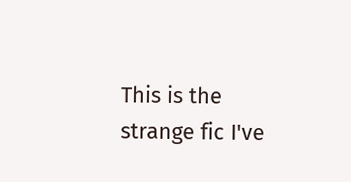This is the strange fic I've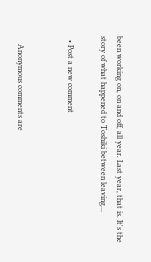been working on, on and off, all year. Last year, that is. It's the story of what happened to Toshiki between leaving…

  • Post a new comment


    Anonymous comments are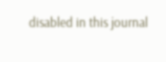disabled in this journal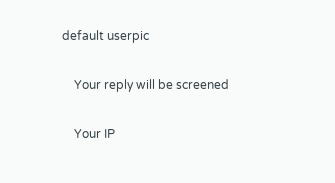default userpic

    Your reply will be screened

    Your IP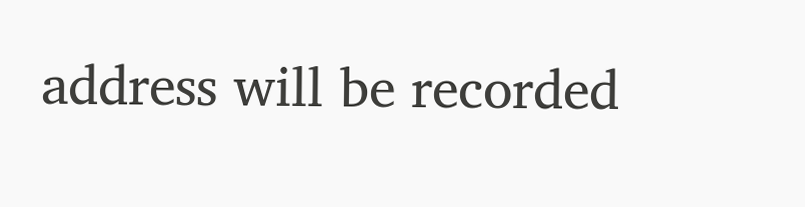address will be recorded